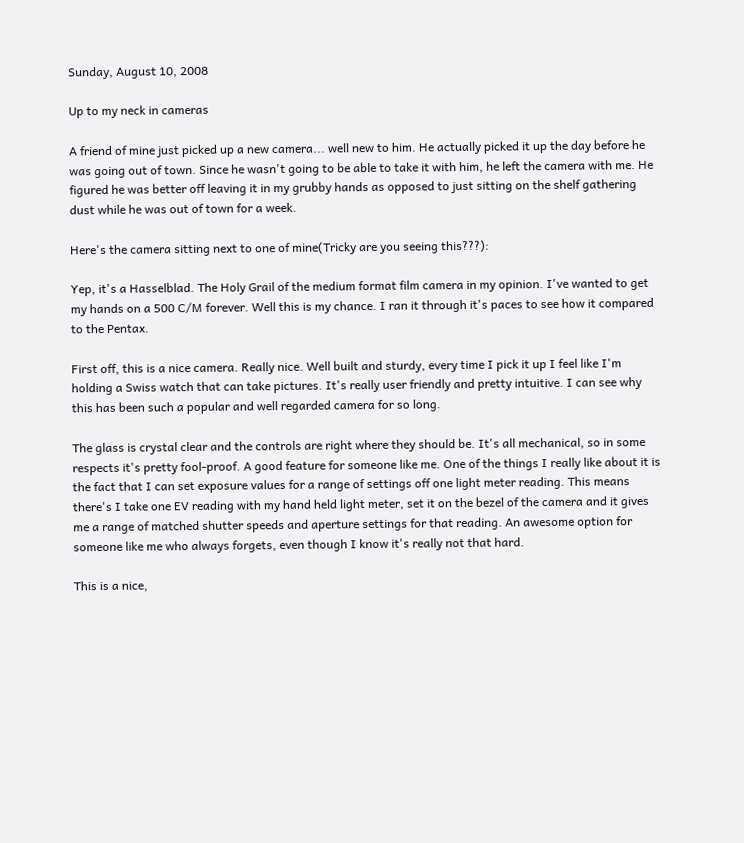Sunday, August 10, 2008

Up to my neck in cameras

A friend of mine just picked up a new camera... well new to him. He actually picked it up the day before he was going out of town. Since he wasn't going to be able to take it with him, he left the camera with me. He figured he was better off leaving it in my grubby hands as opposed to just sitting on the shelf gathering dust while he was out of town for a week.

Here's the camera sitting next to one of mine(Tricky are you seeing this???):

Yep, it's a Hasselblad. The Holy Grail of the medium format film camera in my opinion. I've wanted to get my hands on a 500 C/M forever. Well this is my chance. I ran it through it's paces to see how it compared to the Pentax.

First off, this is a nice camera. Really nice. Well built and sturdy, every time I pick it up I feel like I'm holding a Swiss watch that can take pictures. It's really user friendly and pretty intuitive. I can see why this has been such a popular and well regarded camera for so long.

The glass is crystal clear and the controls are right where they should be. It's all mechanical, so in some respects it's pretty fool-proof. A good feature for someone like me. One of the things I really like about it is the fact that I can set exposure values for a range of settings off one light meter reading. This means there's I take one EV reading with my hand held light meter, set it on the bezel of the camera and it gives me a range of matched shutter speeds and aperture settings for that reading. An awesome option for someone like me who always forgets, even though I know it's really not that hard.

This is a nice,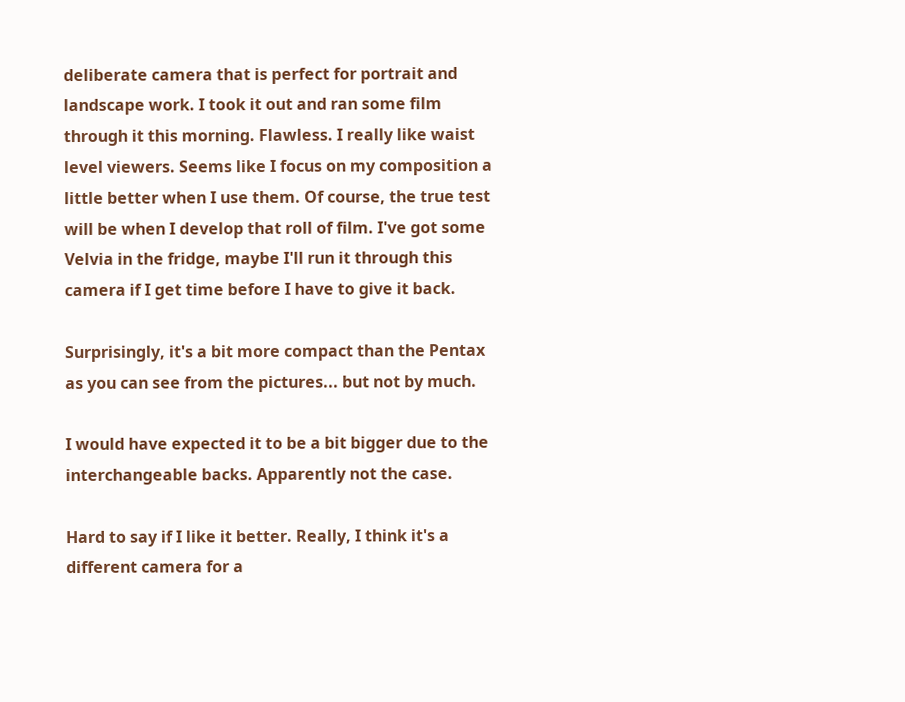deliberate camera that is perfect for portrait and landscape work. I took it out and ran some film through it this morning. Flawless. I really like waist level viewers. Seems like I focus on my composition a little better when I use them. Of course, the true test will be when I develop that roll of film. I've got some Velvia in the fridge, maybe I'll run it through this camera if I get time before I have to give it back.

Surprisingly, it's a bit more compact than the Pentax as you can see from the pictures... but not by much.

I would have expected it to be a bit bigger due to the interchangeable backs. Apparently not the case.

Hard to say if I like it better. Really, I think it's a different camera for a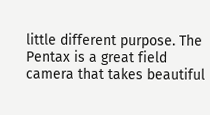little different purpose. The Pentax is a great field camera that takes beautiful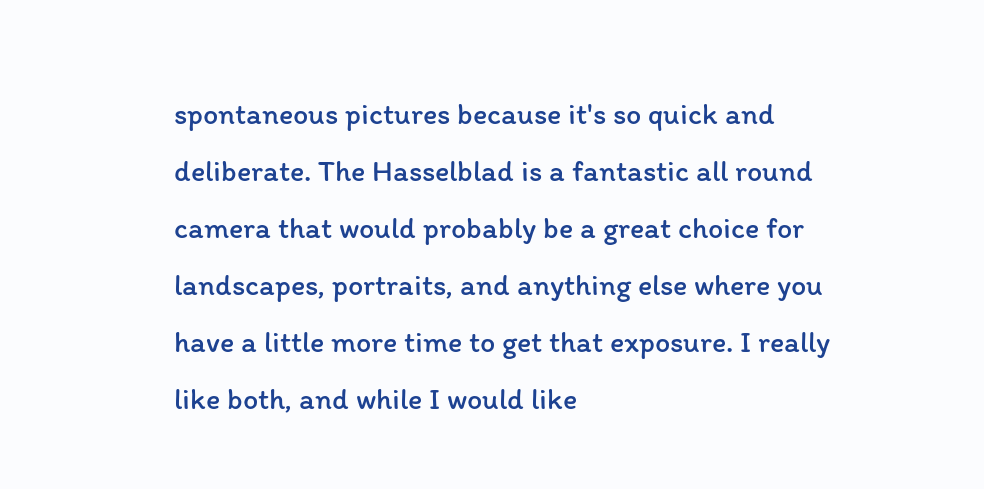spontaneous pictures because it's so quick and deliberate. The Hasselblad is a fantastic all round camera that would probably be a great choice for landscapes, portraits, and anything else where you have a little more time to get that exposure. I really like both, and while I would like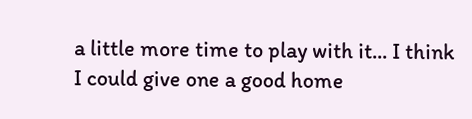a little more time to play with it... I think I could give one a good home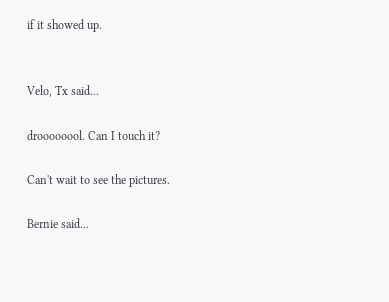if it showed up.


Velo, Tx said...

droooooool. Can I touch it?

Can't wait to see the pictures.

Bernie said...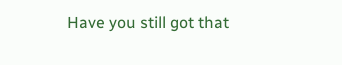Have you still got that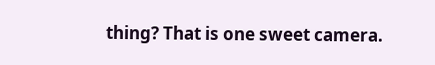thing? That is one sweet camera.